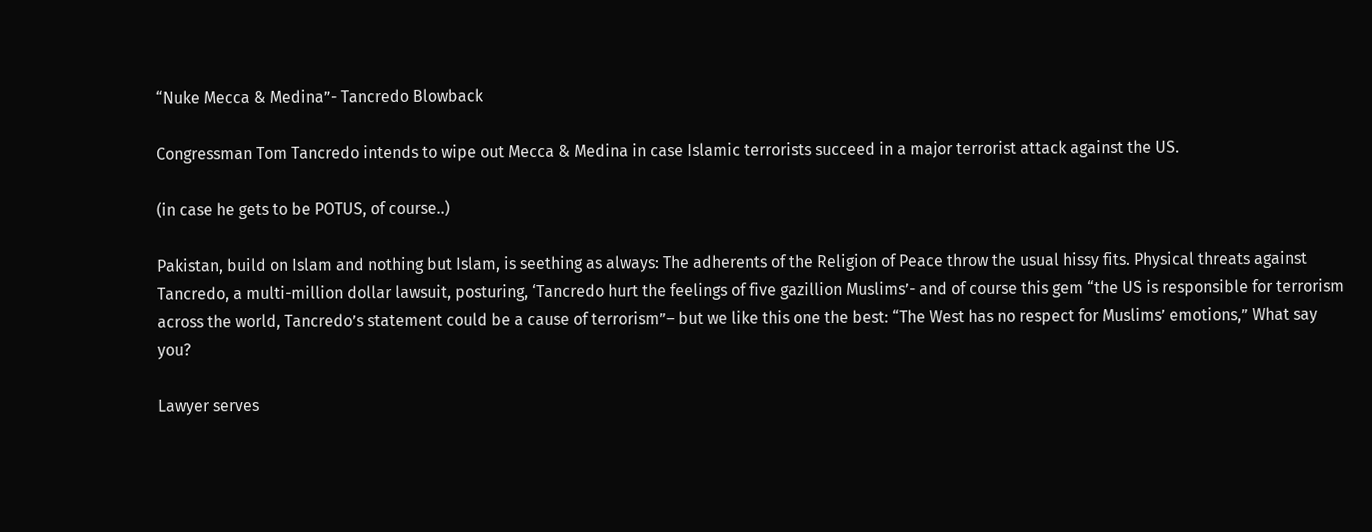“Nuke Mecca & Medina”- Tancredo Blowback

Congressman Tom Tancredo intends to wipe out Mecca & Medina in case Islamic terrorists succeed in a major terrorist attack against the US.

(in case he gets to be POTUS, of course..)

Pakistan, build on Islam and nothing but Islam, is seething as always: The adherents of the Religion of Peace throw the usual hissy fits. Physical threats against Tancredo, a multi-million dollar lawsuit, posturing, ‘Tancredo hurt the feelings of five gazillion Muslims’- and of course this gem “the US is responsible for terrorism across the world, Tancredo’s statement could be a cause of terrorism”– but we like this one the best: “The West has no respect for Muslims’ emotions,” What say you?

Lawyer serves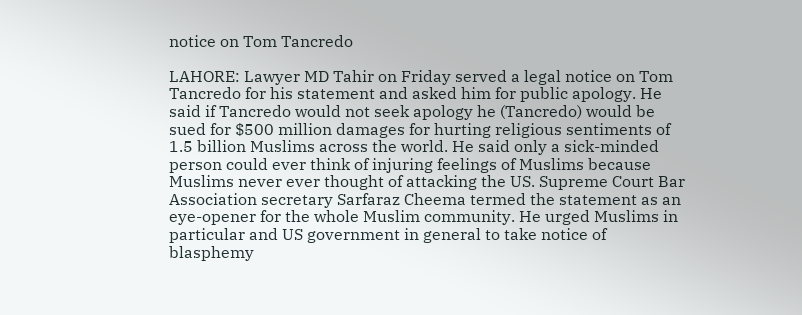notice on Tom Tancredo

LAHORE: Lawyer MD Tahir on Friday served a legal notice on Tom Tancredo for his statement and asked him for public apology. He said if Tancredo would not seek apology he (Tancredo) would be sued for $500 million damages for hurting religious sentiments of 1.5 billion Muslims across the world. He said only a sick-minded person could ever think of injuring feelings of Muslims because Muslims never ever thought of attacking the US. Supreme Court Bar Association secretary Sarfaraz Cheema termed the statement as an eye-opener for the whole Muslim community. He urged Muslims in particular and US government in general to take notice of blasphemy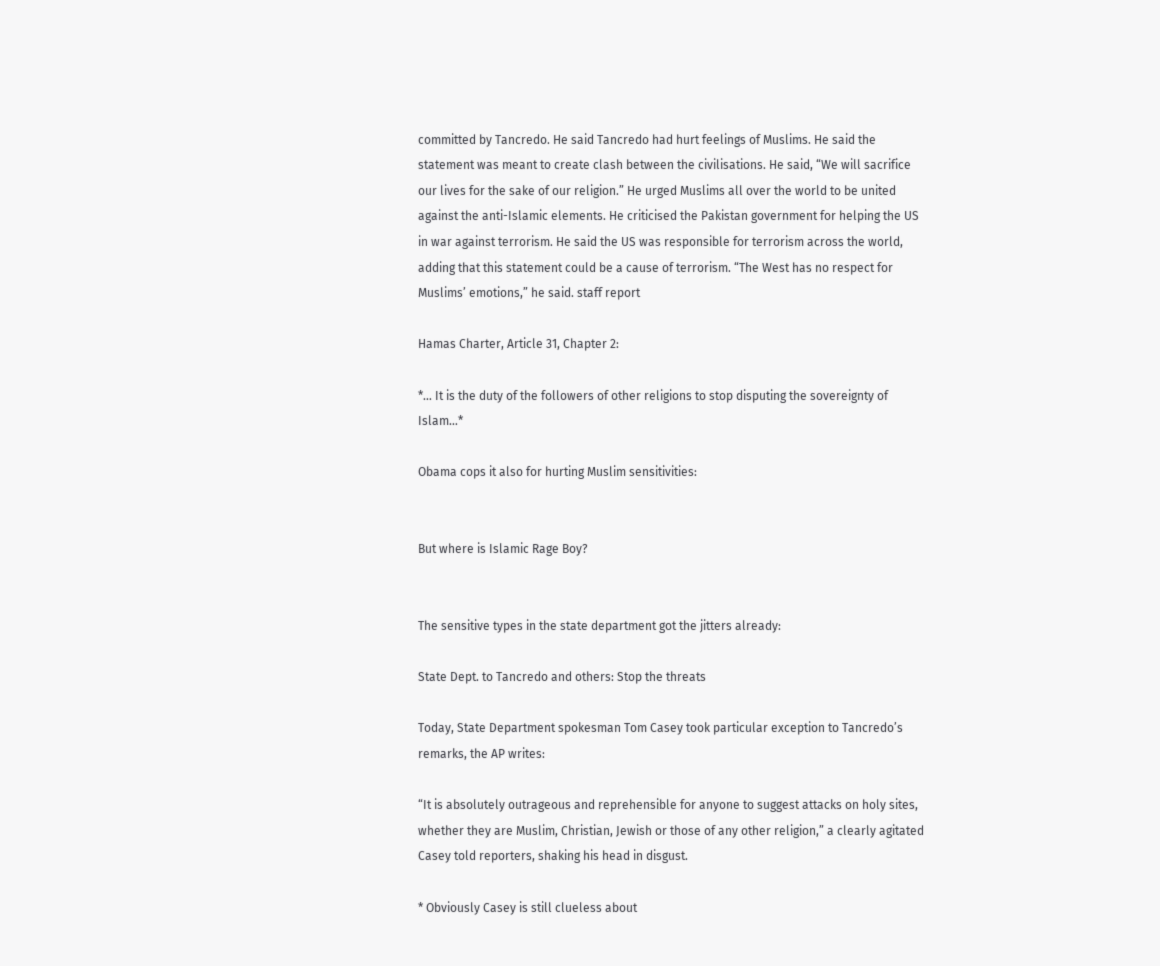committed by Tancredo. He said Tancredo had hurt feelings of Muslims. He said the statement was meant to create clash between the civilisations. He said, “We will sacrifice our lives for the sake of our religion.” He urged Muslims all over the world to be united against the anti-Islamic elements. He criticised the Pakistan government for helping the US in war against terrorism. He said the US was responsible for terrorism across the world, adding that this statement could be a cause of terrorism. “The West has no respect for Muslims’ emotions,” he said. staff report

Hamas Charter, Article 31, Chapter 2:

*… It is the duty of the followers of other religions to stop disputing the sovereignty of Islam…*

Obama cops it also for hurting Muslim sensitivities:


But where is Islamic Rage Boy?


The sensitive types in the state department got the jitters already:

State Dept. to Tancredo and others: Stop the threats

Today, State Department spokesman Tom Casey took particular exception to Tancredo’s remarks, the AP writes:

“It is absolutely outrageous and reprehensible for anyone to suggest attacks on holy sites, whether they are Muslim, Christian, Jewish or those of any other religion,” a clearly agitated Casey told reporters, shaking his head in disgust.

* Obviously Casey is still clueless about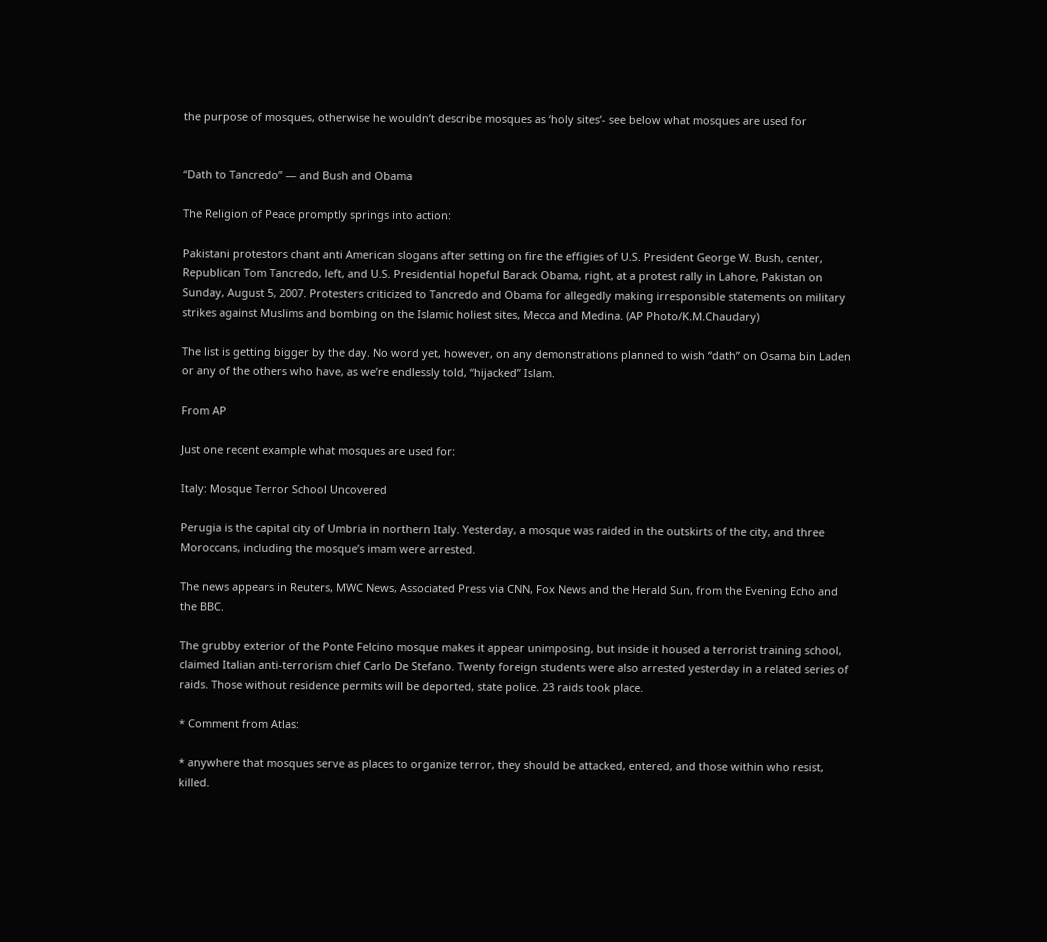the purpose of mosques, otherwise he wouldn’t describe mosques as ‘holy sites’- see below what mosques are used for


“Dath to Tancredo” — and Bush and Obama

The Religion of Peace promptly springs into action:

Pakistani protestors chant anti American slogans after setting on fire the effigies of U.S. President George W. Bush, center, Republican Tom Tancredo, left, and U.S. Presidential hopeful Barack Obama, right, at a protest rally in Lahore, Pakistan on Sunday, August 5, 2007. Protesters criticized to Tancredo and Obama for allegedly making irresponsible statements on military strikes against Muslims and bombing on the Islamic holiest sites, Mecca and Medina. (AP Photo/K.M.Chaudary)

The list is getting bigger by the day. No word yet, however, on any demonstrations planned to wish “dath” on Osama bin Laden or any of the others who have, as we’re endlessly told, “hijacked” Islam.

From AP

Just one recent example what mosques are used for:

Italy: Mosque Terror School Uncovered

Perugia is the capital city of Umbria in northern Italy. Yesterday, a mosque was raided in the outskirts of the city, and three Moroccans, including the mosque’s imam were arrested.

The news appears in Reuters, MWC News, Associated Press via CNN, Fox News and the Herald Sun, from the Evening Echo and the BBC.

The grubby exterior of the Ponte Felcino mosque makes it appear unimposing, but inside it housed a terrorist training school, claimed Italian anti-terrorism chief Carlo De Stefano. Twenty foreign students were also arrested yesterday in a related series of raids. Those without residence permits will be deported, state police. 23 raids took place.

* Comment from Atlas:

* anywhere that mosques serve as places to organize terror, they should be attacked, entered, and those within who resist, killed.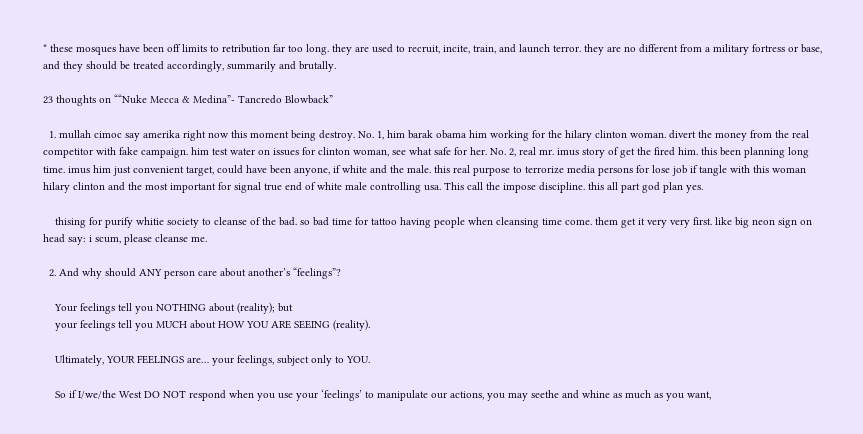* these mosques have been off limits to retribution far too long. they are used to recruit, incite, train, and launch terror. they are no different from a military fortress or base, and they should be treated accordingly, summarily and brutally.

23 thoughts on ““Nuke Mecca & Medina”- Tancredo Blowback”

  1. mullah cimoc say amerika right now this moment being destroy. No. 1, him barak obama him working for the hilary clinton woman. divert the money from the real competitor with fake campaign. him test water on issues for clinton woman, see what safe for her. No. 2, real mr. imus story of get the fired him. this been planning long time. imus him just convenient target, could have been anyone, if white and the male. this real purpose to terrorize media persons for lose job if tangle with this woman hilary clinton and the most important for signal true end of white male controlling usa. This call the impose discipline. this all part god plan yes.

    thising for purify whitie society to cleanse of the bad. so bad time for tattoo having people when cleansing time come. them get it very very first. like big neon sign on head say: i scum, please cleanse me.

  2. And why should ANY person care about another’s “feelings”?

    Your feelings tell you NOTHING about (reality); but
    your feelings tell you MUCH about HOW YOU ARE SEEING (reality).

    Ultimately, YOUR FEELINGS are… your feelings, subject only to YOU.

    So if I/we/the West DO NOT respond when you use your ‘feelings’ to manipulate our actions, you may seethe and whine as much as you want,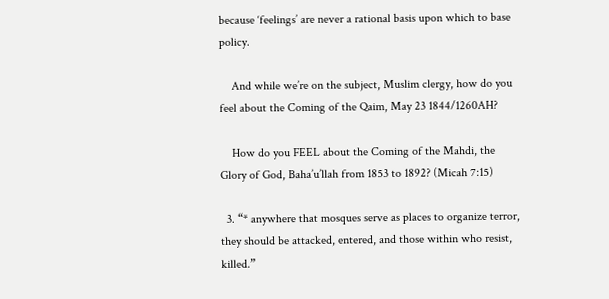because ‘feelings’ are never a rational basis upon which to base policy.

    And while we’re on the subject, Muslim clergy, how do you feel about the Coming of the Qaim, May 23 1844/1260AH?

    How do you FEEL about the Coming of the Mahdi, the Glory of God, Baha’u’llah from 1853 to 1892? (Micah 7:15)

  3. “* anywhere that mosques serve as places to organize terror, they should be attacked, entered, and those within who resist, killed.”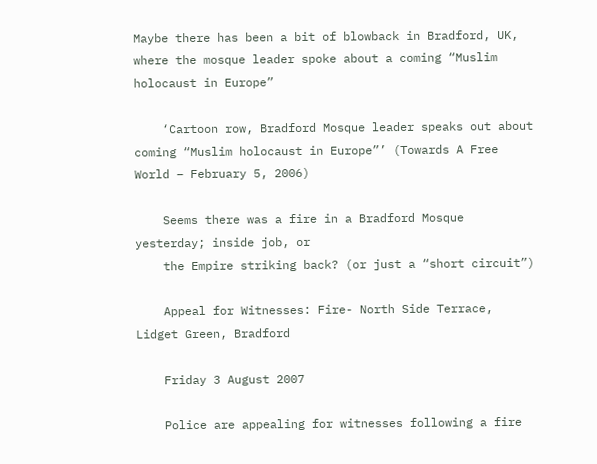Maybe there has been a bit of blowback in Bradford, UK, where the mosque leader spoke about a coming “Muslim holocaust in Europe”

    ‘Cartoon row, Bradford Mosque leader speaks out about coming “Muslim holocaust in Europe”’ (Towards A Free World – February 5, 2006)

    Seems there was a fire in a Bradford Mosque yesterday; inside job, or
    the Empire striking back? (or just a “short circuit”)

    Appeal for Witnesses: Fire- North Side Terrace, Lidget Green, Bradford

    Friday 3 August 2007

    Police are appealing for witnesses following a fire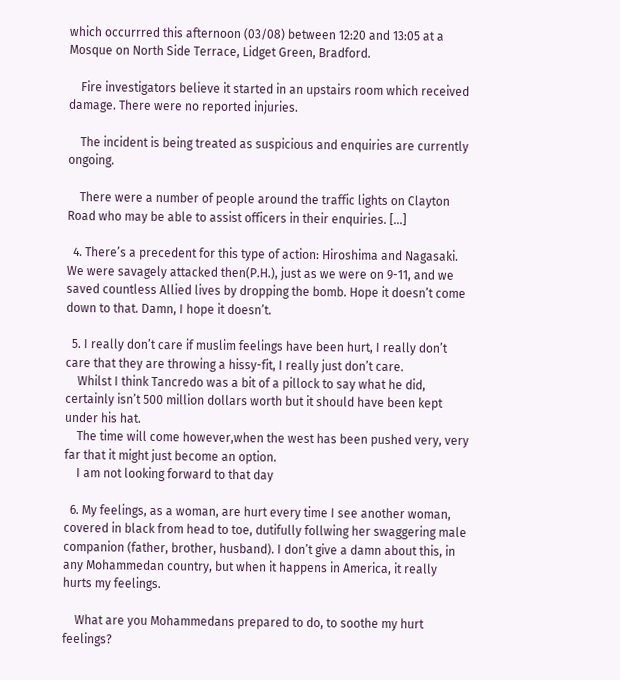which occurrred this afternoon (03/08) between 12:20 and 13:05 at a Mosque on North Side Terrace, Lidget Green, Bradford.

    Fire investigators believe it started in an upstairs room which received damage. There were no reported injuries.

    The incident is being treated as suspicious and enquiries are currently ongoing.

    There were a number of people around the traffic lights on Clayton Road who may be able to assist officers in their enquiries. […]

  4. There’s a precedent for this type of action: Hiroshima and Nagasaki. We were savagely attacked then(P.H.), just as we were on 9-11, and we saved countless Allied lives by dropping the bomb. Hope it doesn’t come down to that. Damn, I hope it doesn’t.

  5. I really don’t care if muslim feelings have been hurt, I really don’t care that they are throwing a hissy-fit, I really just don’t care.
    Whilst I think Tancredo was a bit of a pillock to say what he did, certainly isn’t 500 million dollars worth but it should have been kept under his hat.
    The time will come however,when the west has been pushed very, very far that it might just become an option.
    I am not looking forward to that day

  6. My feelings, as a woman, are hurt every time I see another woman, covered in black from head to toe, dutifully follwing her swaggering male companion (father, brother, husband). I don’t give a damn about this, in any Mohammedan country, but when it happens in America, it really hurts my feelings.

    What are you Mohammedans prepared to do, to soothe my hurt feelings?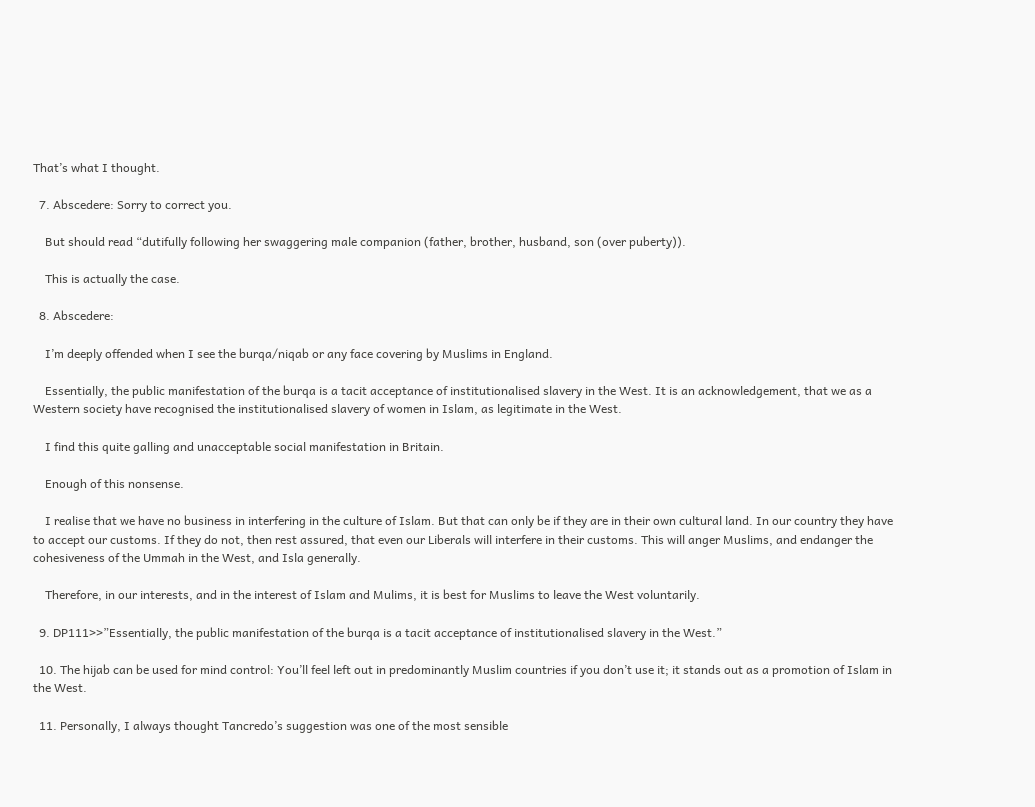That’s what I thought.

  7. Abscedere: Sorry to correct you.

    But should read “dutifully following her swaggering male companion (father, brother, husband, son (over puberty)).

    This is actually the case.

  8. Abscedere:

    I’m deeply offended when I see the burqa/niqab or any face covering by Muslims in England.

    Essentially, the public manifestation of the burqa is a tacit acceptance of institutionalised slavery in the West. It is an acknowledgement, that we as a Western society have recognised the institutionalised slavery of women in Islam, as legitimate in the West.

    I find this quite galling and unacceptable social manifestation in Britain.

    Enough of this nonsense.

    I realise that we have no business in interfering in the culture of Islam. But that can only be if they are in their own cultural land. In our country they have to accept our customs. If they do not, then rest assured, that even our Liberals will interfere in their customs. This will anger Muslims, and endanger the cohesiveness of the Ummah in the West, and Isla generally.

    Therefore, in our interests, and in the interest of Islam and Mulims, it is best for Muslims to leave the West voluntarily.

  9. DP111>>”Essentially, the public manifestation of the burqa is a tacit acceptance of institutionalised slavery in the West.”

  10. The hijab can be used for mind control: You’ll feel left out in predominantly Muslim countries if you don’t use it; it stands out as a promotion of Islam in the West.

  11. Personally, I always thought Tancredo’s suggestion was one of the most sensible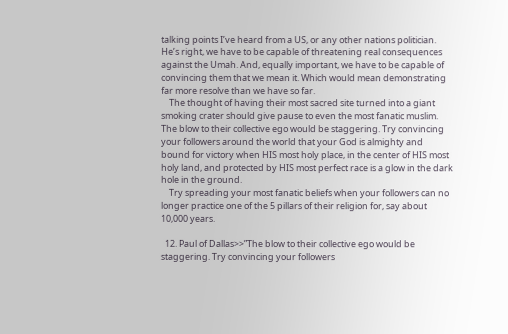talking points I’ve heard from a US, or any other nations politician. He’s right, we have to be capable of threatening real consequences against the Umah. And, equally important, we have to be capable of convincing them that we mean it. Which would mean demonstrating far more resolve than we have so far.
    The thought of having their most sacred site turned into a giant smoking crater should give pause to even the most fanatic muslim. The blow to their collective ego would be staggering. Try convincing your followers around the world that your God is almighty and bound for victory when HIS most holy place, in the center of HIS most holy land, and protected by HIS most perfect race is a glow in the dark hole in the ground.
    Try spreading your most fanatic beliefs when your followers can no longer practice one of the 5 pillars of their religion for, say about 10,000 years.

  12. Paul of Dallas>>”The blow to their collective ego would be staggering. Try convincing your followers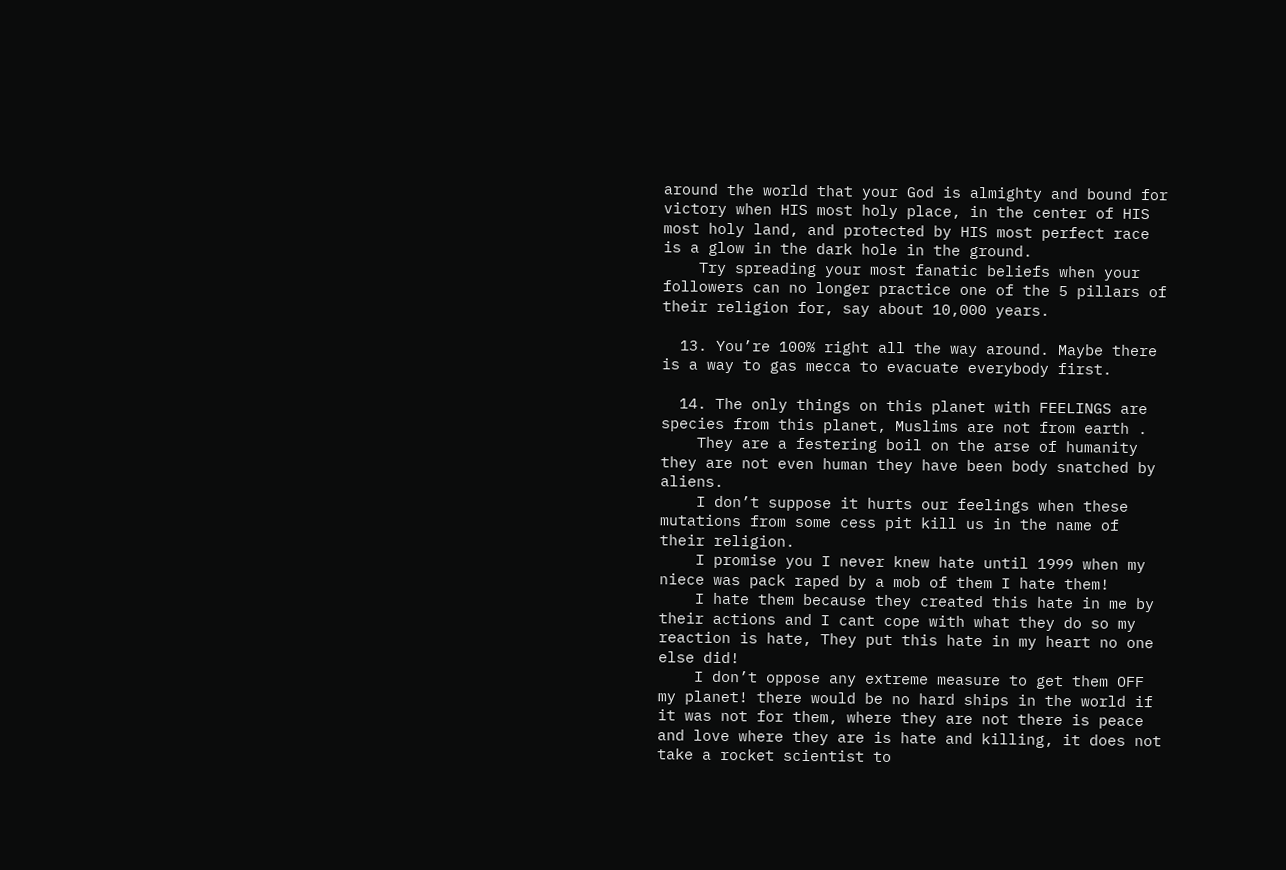around the world that your God is almighty and bound for victory when HIS most holy place, in the center of HIS most holy land, and protected by HIS most perfect race is a glow in the dark hole in the ground.
    Try spreading your most fanatic beliefs when your followers can no longer practice one of the 5 pillars of their religion for, say about 10,000 years.

  13. You’re 100% right all the way around. Maybe there is a way to gas mecca to evacuate everybody first.

  14. The only things on this planet with FEELINGS are species from this planet, Muslims are not from earth .
    They are a festering boil on the arse of humanity they are not even human they have been body snatched by aliens.
    I don’t suppose it hurts our feelings when these mutations from some cess pit kill us in the name of their religion.
    I promise you I never knew hate until 1999 when my niece was pack raped by a mob of them I hate them!
    I hate them because they created this hate in me by their actions and I cant cope with what they do so my reaction is hate, They put this hate in my heart no one else did!
    I don’t oppose any extreme measure to get them OFF my planet! there would be no hard ships in the world if it was not for them, where they are not there is peace and love where they are is hate and killing, it does not take a rocket scientist to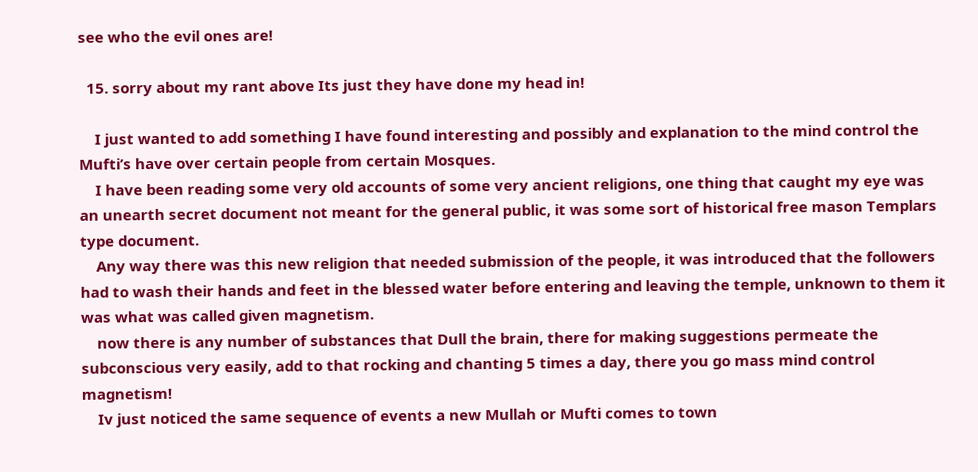see who the evil ones are!

  15. sorry about my rant above Its just they have done my head in!

    I just wanted to add something I have found interesting and possibly and explanation to the mind control the Mufti’s have over certain people from certain Mosques.
    I have been reading some very old accounts of some very ancient religions, one thing that caught my eye was an unearth secret document not meant for the general public, it was some sort of historical free mason Templars type document.
    Any way there was this new religion that needed submission of the people, it was introduced that the followers had to wash their hands and feet in the blessed water before entering and leaving the temple, unknown to them it was what was called given magnetism.
    now there is any number of substances that Dull the brain, there for making suggestions permeate the subconscious very easily, add to that rocking and chanting 5 times a day, there you go mass mind control magnetism!
    Iv just noticed the same sequence of events a new Mullah or Mufti comes to town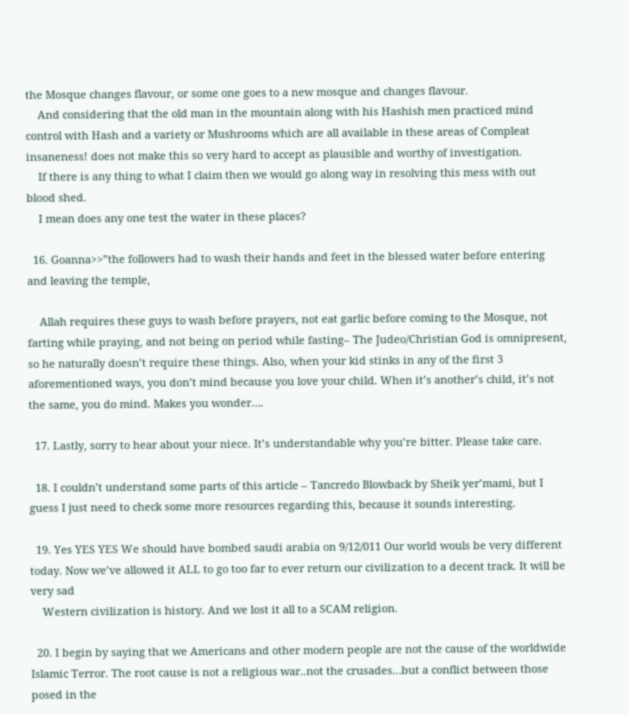the Mosque changes flavour, or some one goes to a new mosque and changes flavour.
    And considering that the old man in the mountain along with his Hashish men practiced mind control with Hash and a variety or Mushrooms which are all available in these areas of Compleat insaneness! does not make this so very hard to accept as plausible and worthy of investigation.
    If there is any thing to what I claim then we would go along way in resolving this mess with out blood shed.
    I mean does any one test the water in these places?

  16. Goanna>>”the followers had to wash their hands and feet in the blessed water before entering and leaving the temple,

    Allah requires these guys to wash before prayers, not eat garlic before coming to the Mosque, not farting while praying, and not being on period while fasting– The Judeo/Christian God is omnipresent, so he naturally doesn’t require these things. Also, when your kid stinks in any of the first 3 aforementioned ways, you don’t mind because you love your child. When it’s another’s child, it’s not the same, you do mind. Makes you wonder….

  17. Lastly, sorry to hear about your niece. It’s understandable why you’re bitter. Please take care.

  18. I couldn’t understand some parts of this article – Tancredo Blowback by Sheik yer’mami, but I guess I just need to check some more resources regarding this, because it sounds interesting.

  19. Yes YES YES We should have bombed saudi arabia on 9/12/011 Our world wouls be very different today. Now we’ve allowed it ALL to go too far to ever return our civilization to a decent track. It will be very sad
    Western civilization is history. And we lost it all to a SCAM religion.

  20. I begin by saying that we Americans and other modern people are not the cause of the worldwide Islamic Terror. The root cause is not a religious war..not the crusades…but a conflict between those posed in the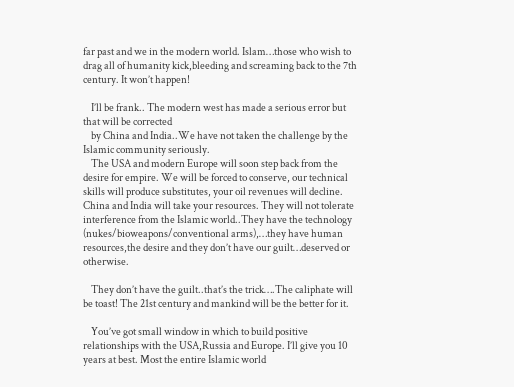far past and we in the modern world. Islam…those who wish to drag all of humanity kick,bleeding and screaming back to the 7th century. It won’t happen!

    I’ll be frank.. The modern west has made a serious error but that will be corrected
    by China and India..We have not taken the challenge by the Islamic community seriously.
    The USA and modern Europe will soon step back from the desire for empire. We will be forced to conserve, our technical skills will produce substitutes, your oil revenues will decline. China and India will take your resources. They will not tolerate interference from the Islamic world..They have the technology (nukes/bioweapons/conventional arms),…they have human resources,the desire and they don’t have our guilt…deserved or otherwise.

    They don’t have the guilt..that’s the trick….The caliphate will be toast! The 21st century and mankind will be the better for it.

    You’ve got small window in which to build positive relationships with the USA,Russia and Europe. I’ll give you 10 years at best. Most the entire Islamic world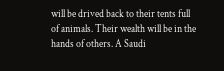will be drived back to their tents full of animals. Their wealth will be in the hands of others. A Saudi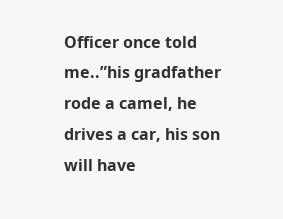Officer once told me..”his gradfather rode a camel, he drives a car, his son will have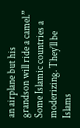an airplane but his grandson will ride a camel.” Some Islamic countries a moderizing. They’ll be Islams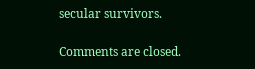secular survivors.

Comments are closed.